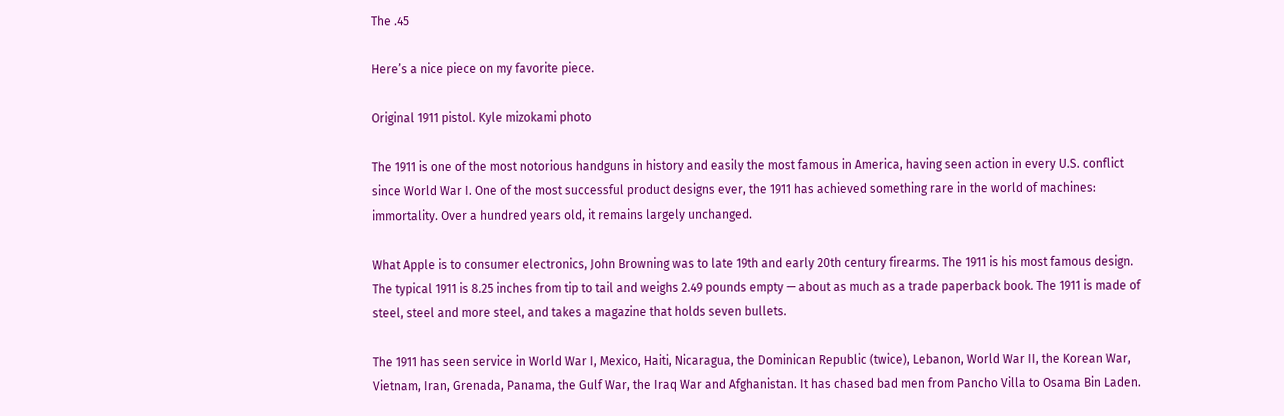The .45

Here’s a nice piece on my favorite piece.

Original 1911 pistol. Kyle mizokami photo

The 1911 is one of the most notorious handguns in history and easily the most famous in America, having seen action in every U.S. conflict since World War I. One of the most successful product designs ever, the 1911 has achieved something rare in the world of machines: immortality. Over a hundred years old, it remains largely unchanged.

What Apple is to consumer electronics, John Browning was to late 19th and early 20th century firearms. The 1911 is his most famous design. The typical 1911 is 8.25 inches from tip to tail and weighs 2.49 pounds empty — about as much as a trade paperback book. The 1911 is made of steel, steel and more steel, and takes a magazine that holds seven bullets.

The 1911 has seen service in World War I, Mexico, Haiti, Nicaragua, the Dominican Republic (twice), Lebanon, World War II, the Korean War, Vietnam, Iran, Grenada, Panama, the Gulf War, the Iraq War and Afghanistan. It has chased bad men from Pancho Villa to Osama Bin Laden.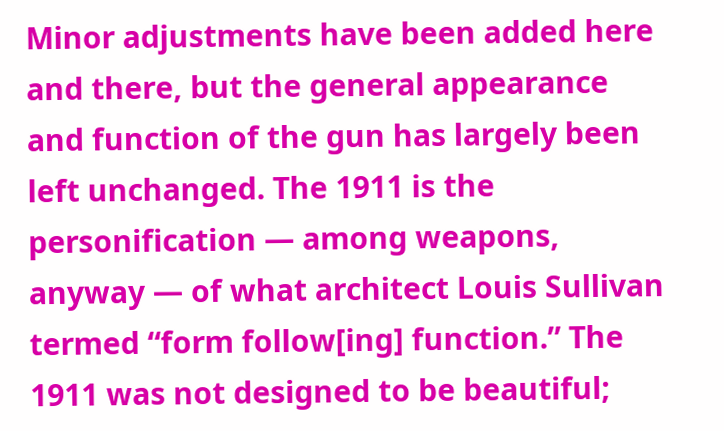Minor adjustments have been added here and there, but the general appearance and function of the gun has largely been left unchanged. The 1911 is the personification — among weapons, anyway — of what architect Louis Sullivan termed “form follow[ing] function.” The 1911 was not designed to be beautiful;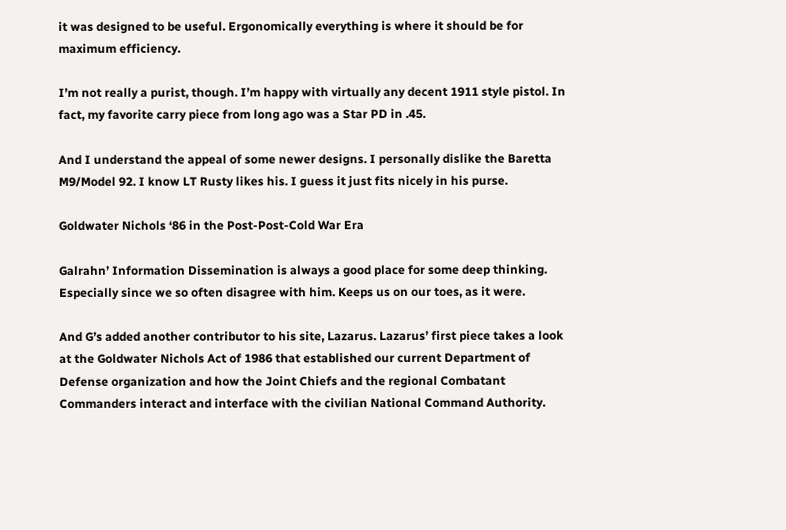it was designed to be useful. Ergonomically everything is where it should be for maximum efficiency.

I’m not really a purist, though. I’m happy with virtually any decent 1911 style pistol. In fact, my favorite carry piece from long ago was a Star PD in .45.

And I understand the appeal of some newer designs. I personally dislike the Baretta M9/Model 92. I know LT Rusty likes his. I guess it just fits nicely in his purse.

Goldwater Nichols ‘86 in the Post-Post-Cold War Era

Galrahn’ Information Dissemination is always a good place for some deep thinking. Especially since we so often disagree with him. Keeps us on our toes, as it were.

And G’s added another contributor to his site, Lazarus. Lazarus’ first piece takes a look at the Goldwater Nichols Act of 1986 that established our current Department of Defense organization and how the Joint Chiefs and the regional Combatant Commanders interact and interface with the civilian National Command Authority.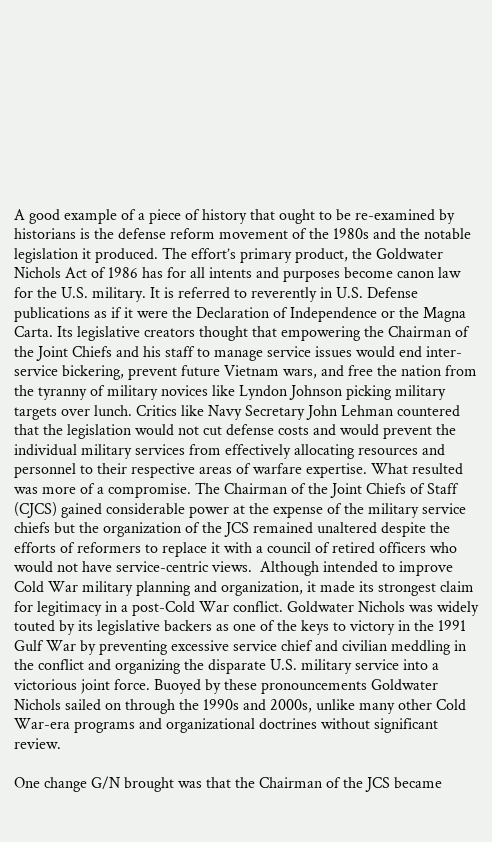A good example of a piece of history that ought to be re-examined by historians is the defense reform movement of the 1980s and the notable legislation it produced. The effort’s primary product, the Goldwater Nichols Act of 1986 has for all intents and purposes become canon law for the U.S. military. It is referred to reverently in U.S. Defense publications as if it were the Declaration of Independence or the Magna Carta. Its legislative creators thought that empowering the Chairman of the Joint Chiefs and his staff to manage service issues would end inter-service bickering, prevent future Vietnam wars, and free the nation from the tyranny of military novices like Lyndon Johnson picking military targets over lunch. Critics like Navy Secretary John Lehman countered that the legislation would not cut defense costs and would prevent the individual military services from effectively allocating resources and personnel to their respective areas of warfare expertise. What resulted was more of a compromise. The Chairman of the Joint Chiefs of Staff (CJCS) gained considerable power at the expense of the military service chiefs but the organization of the JCS remained unaltered despite the efforts of reformers to replace it with a council of retired officers who would not have service-centric views.  Although intended to improve Cold War military planning and organization, it made its strongest claim for legitimacy in a post-Cold War conflict. Goldwater Nichols was widely touted by its legislative backers as one of the keys to victory in the 1991 Gulf War by preventing excessive service chief and civilian meddling in the conflict and organizing the disparate U.S. military service into a victorious joint force. Buoyed by these pronouncements Goldwater Nichols sailed on through the 1990s and 2000s, unlike many other Cold War-era programs and organizational doctrines without significant review.

One change G/N brought was that the Chairman of the JCS became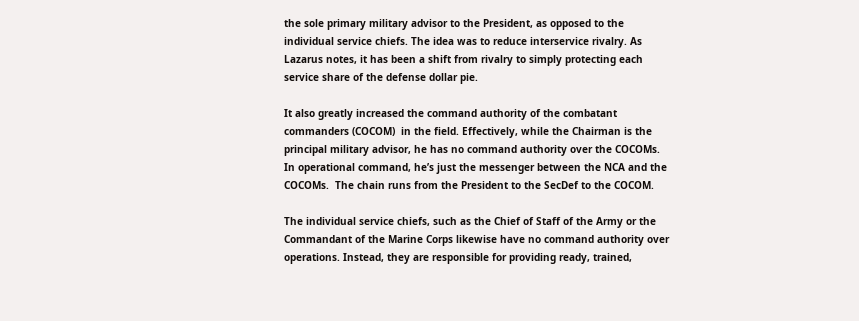the sole primary military advisor to the President, as opposed to the individual service chiefs. The idea was to reduce interservice rivalry. As Lazarus notes, it has been a shift from rivalry to simply protecting each service share of the defense dollar pie.

It also greatly increased the command authority of the combatant commanders (COCOM)  in the field. Effectively, while the Chairman is the principal military advisor, he has no command authority over the COCOMs. In operational command, he’s just the messenger between the NCA and the COCOMs.  The chain runs from the President to the SecDef to the COCOM.

The individual service chiefs, such as the Chief of Staff of the Army or the Commandant of the Marine Corps likewise have no command authority over operations. Instead, they are responsible for providing ready, trained,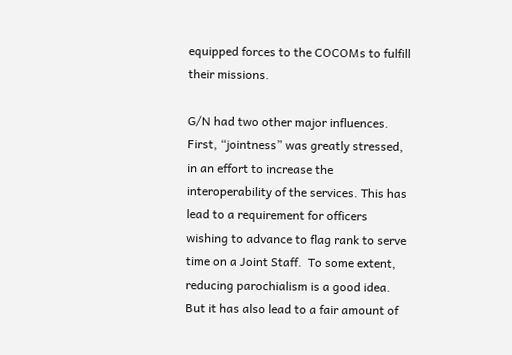equipped forces to the COCOMs to fulfill their missions.

G/N had two other major influences. First, “jointness” was greatly stressed, in an effort to increase the interoperability of the services. This has lead to a requirement for officers wishing to advance to flag rank to serve time on a Joint Staff.  To some extent, reducing parochialism is a good idea. But it has also lead to a fair amount of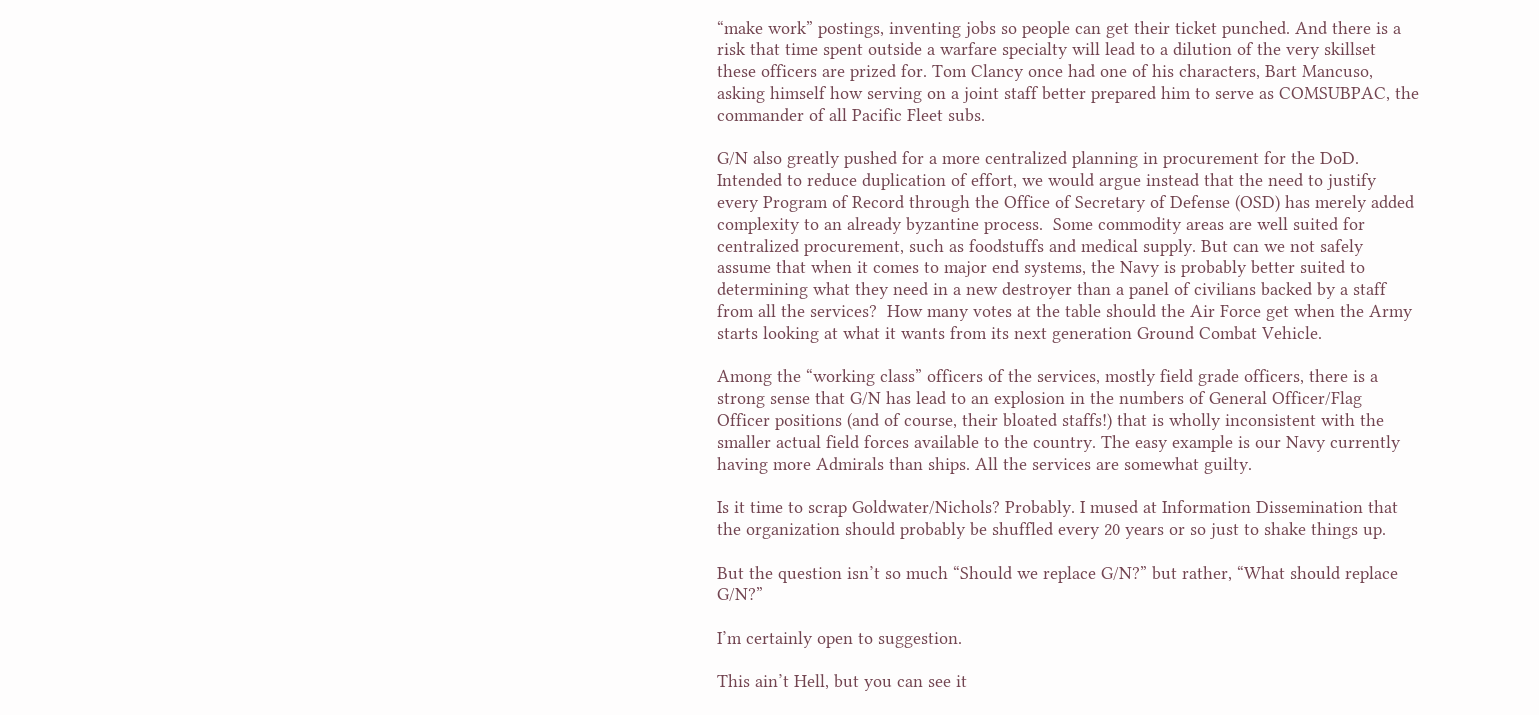“make work” postings, inventing jobs so people can get their ticket punched. And there is a risk that time spent outside a warfare specialty will lead to a dilution of the very skillset these officers are prized for. Tom Clancy once had one of his characters, Bart Mancuso, asking himself how serving on a joint staff better prepared him to serve as COMSUBPAC, the commander of all Pacific Fleet subs.

G/N also greatly pushed for a more centralized planning in procurement for the DoD. Intended to reduce duplication of effort, we would argue instead that the need to justify every Program of Record through the Office of Secretary of Defense (OSD) has merely added complexity to an already byzantine process.  Some commodity areas are well suited for centralized procurement, such as foodstuffs and medical supply. But can we not safely assume that when it comes to major end systems, the Navy is probably better suited to determining what they need in a new destroyer than a panel of civilians backed by a staff from all the services?  How many votes at the table should the Air Force get when the Army starts looking at what it wants from its next generation Ground Combat Vehicle.

Among the “working class” officers of the services, mostly field grade officers, there is a strong sense that G/N has lead to an explosion in the numbers of General Officer/Flag Officer positions (and of course, their bloated staffs!) that is wholly inconsistent with the smaller actual field forces available to the country. The easy example is our Navy currently having more Admirals than ships. All the services are somewhat guilty.

Is it time to scrap Goldwater/Nichols? Probably. I mused at Information Dissemination that the organization should probably be shuffled every 20 years or so just to shake things up.

But the question isn’t so much “Should we replace G/N?” but rather, “What should replace G/N?”

I’m certainly open to suggestion.

This ain’t Hell, but you can see it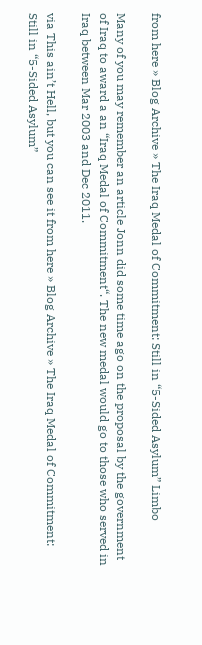from here » Blog Archive » The Iraq Medal of Commitment: Still in “5-Sided Asylum” Limbo

Many of you may remember an article Jonn did some time ago on the proposal by the government of Iraq to award a an “Iraq Medal of Commitment“. The new medal would go to those who served in Iraq between Mar 2003 and Dec 2011.

via This ain’t Hell, but you can see it from here » Blog Archive » The Iraq Medal of Commitment: Still in “5-Sided Asylum”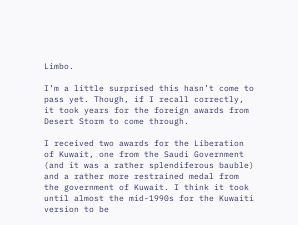Limbo.

I’m a little surprised this hasn’t come to pass yet. Though, if I recall correctly, it took years for the foreign awards from Desert Storm to come through.

I received two awards for the Liberation of Kuwait, one from the Saudi Government (and it was a rather splendiferous bauble) and a rather more restrained medal from the government of Kuwait. I think it took until almost the mid-1990s for the Kuwaiti version to be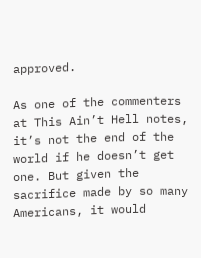approved.

As one of the commenters at This Ain’t Hell notes, it’s not the end of the world if he doesn’t get one. But given the sacrifice made by so many Americans, it would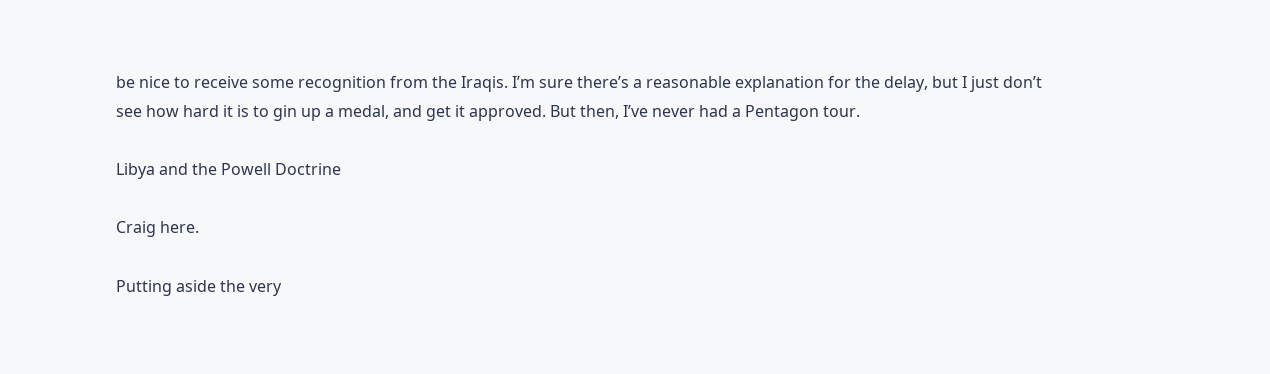be nice to receive some recognition from the Iraqis. I’m sure there’s a reasonable explanation for the delay, but I just don’t see how hard it is to gin up a medal, and get it approved. But then, I’ve never had a Pentagon tour.

Libya and the Powell Doctrine

Craig here.

Putting aside the very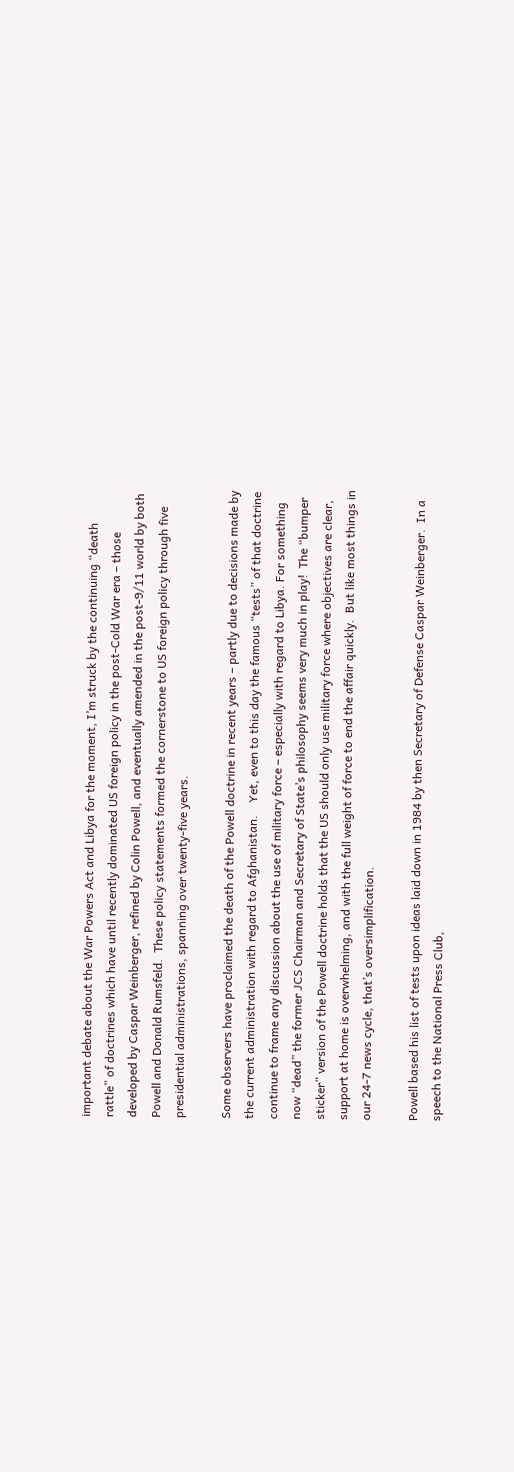important debate about the War Powers Act and Libya for the moment, I’m struck by the continuing “death rattle” of doctrines which have until recently dominated US foreign policy in the post-Cold War era – those developed by Caspar Weinberger, refined by Colin Powell, and eventually amended in the post-9/11 world by both Powell and Donald Rumsfeld.  These policy statements formed the cornerstone to US foreign policy through five presidential administrations, spanning over twenty-five years.

Some observers have proclaimed the death of the Powell doctrine in recent years – partly due to decisions made by the current administration with regard to Afghanistan.    Yet, even to this day the famous “tests” of that doctrine continue to frame any discussion about the use of military force – especially with regard to Libya. For something now “dead” the former JCS Chairman and Secretary of State’s philosophy seems very much in play!  The “bumper sticker” version of the Powell doctrine holds that the US should only use military force where objectives are clear, support at home is overwhelming, and with the full weight of force to end the affair quickly.  But like most things in our 24-7 news cycle, that’s oversimplification.

Powell based his list of tests upon ideas laid down in 1984 by then Secretary of Defense Caspar Weinberger.  In a speech to the National Press Club,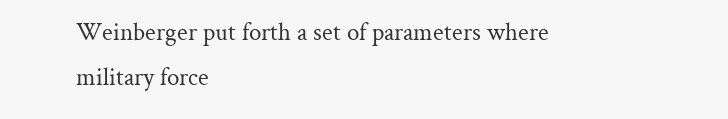Weinberger put forth a set of parameters where military force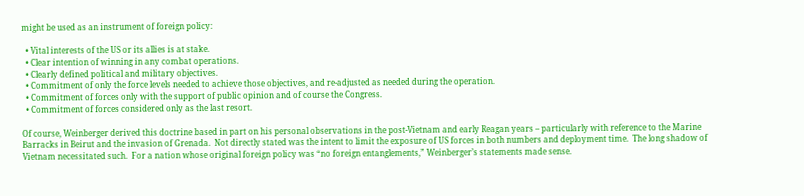might be used as an instrument of foreign policy:

  • Vital interests of the US or its allies is at stake.
  • Clear intention of winning in any combat operations.
  • Clearly defined political and military objectives.
  • Commitment of only the force levels needed to achieve those objectives, and re-adjusted as needed during the operation.
  • Commitment of forces only with the support of public opinion and of course the Congress.
  • Commitment of forces considered only as the last resort.

Of course, Weinberger derived this doctrine based in part on his personal observations in the post-Vietnam and early Reagan years – particularly with reference to the Marine Barracks in Beirut and the invasion of Grenada.  Not directly stated was the intent to limit the exposure of US forces in both numbers and deployment time.  The long shadow of Vietnam necessitated such.  For a nation whose original foreign policy was “no foreign entanglements,” Weinberger’s statements made sense.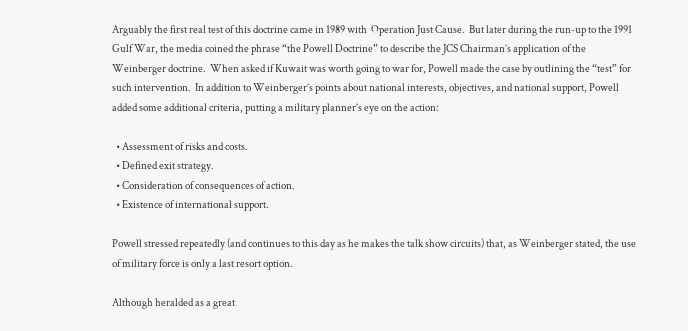Arguably the first real test of this doctrine came in 1989 with  Operation Just Cause.  But later during the run-up to the 1991 Gulf War, the media coined the phrase “the Powell Doctrine” to describe the JCS Chairman’s application of the Weinberger doctrine.  When asked if Kuwait was worth going to war for, Powell made the case by outlining the “test” for such intervention.  In addition to Weinberger’s points about national interests, objectives, and national support, Powell added some additional criteria, putting a military planner’s eye on the action:

  • Assessment of risks and costs.
  • Defined exit strategy.
  • Consideration of consequences of action.
  • Existence of international support.

Powell stressed repeatedly (and continues to this day as he makes the talk show circuits) that, as Weinberger stated, the use of military force is only a last resort option.

Although heralded as a great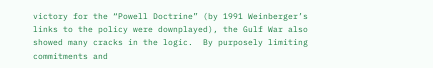victory for the “Powell Doctrine” (by 1991 Weinberger’s links to the policy were downplayed), the Gulf War also showed many cracks in the logic.  By purposely limiting commitments and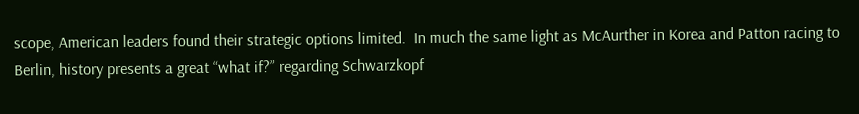scope, American leaders found their strategic options limited.  In much the same light as McAurther in Korea and Patton racing to Berlin, history presents a great “what if?” regarding Schwarzkopf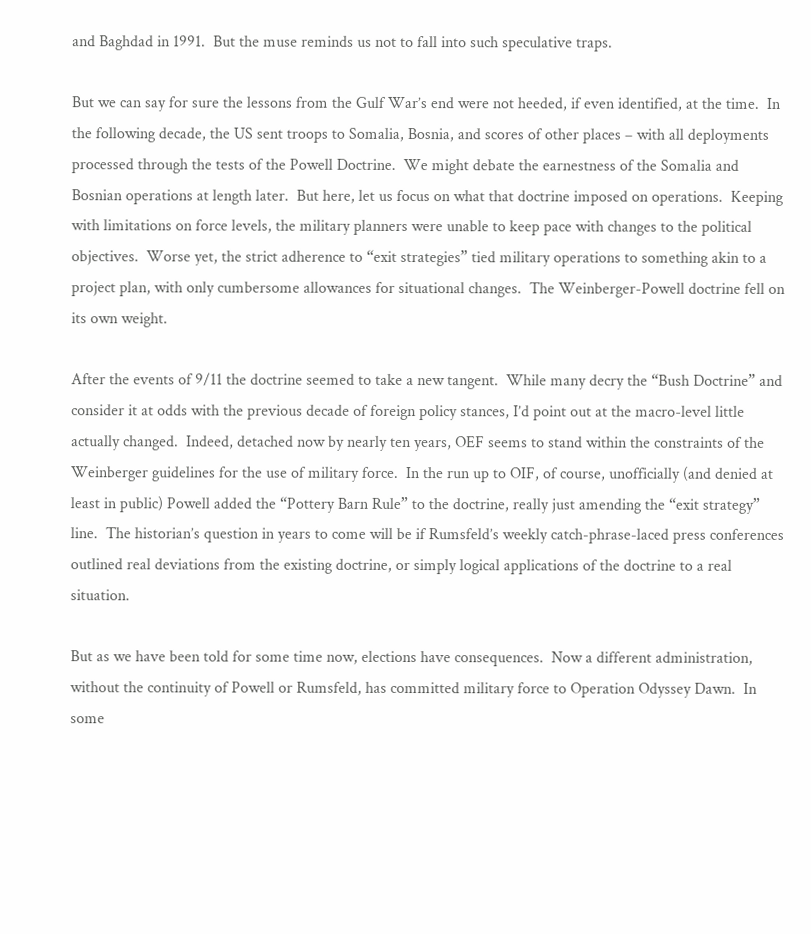and Baghdad in 1991.  But the muse reminds us not to fall into such speculative traps.

But we can say for sure the lessons from the Gulf War’s end were not heeded, if even identified, at the time.  In the following decade, the US sent troops to Somalia, Bosnia, and scores of other places – with all deployments processed through the tests of the Powell Doctrine.  We might debate the earnestness of the Somalia and Bosnian operations at length later.  But here, let us focus on what that doctrine imposed on operations.  Keeping with limitations on force levels, the military planners were unable to keep pace with changes to the political objectives.  Worse yet, the strict adherence to “exit strategies” tied military operations to something akin to a project plan, with only cumbersome allowances for situational changes.  The Weinberger-Powell doctrine fell on its own weight.

After the events of 9/11 the doctrine seemed to take a new tangent.  While many decry the “Bush Doctrine” and consider it at odds with the previous decade of foreign policy stances, I’d point out at the macro-level little actually changed.  Indeed, detached now by nearly ten years, OEF seems to stand within the constraints of the Weinberger guidelines for the use of military force.  In the run up to OIF, of course, unofficially (and denied at least in public) Powell added the “Pottery Barn Rule” to the doctrine, really just amending the “exit strategy” line.  The historian’s question in years to come will be if Rumsfeld’s weekly catch-phrase-laced press conferences outlined real deviations from the existing doctrine, or simply logical applications of the doctrine to a real situation.

But as we have been told for some time now, elections have consequences.  Now a different administration, without the continuity of Powell or Rumsfeld, has committed military force to Operation Odyssey Dawn.  In some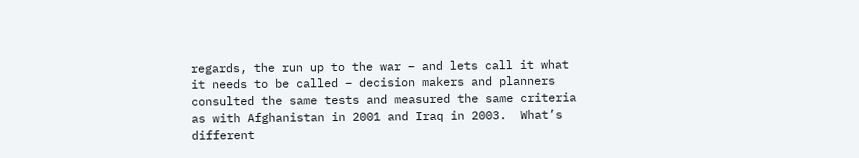regards, the run up to the war – and lets call it what it needs to be called – decision makers and planners consulted the same tests and measured the same criteria as with Afghanistan in 2001 and Iraq in 2003.  What’s different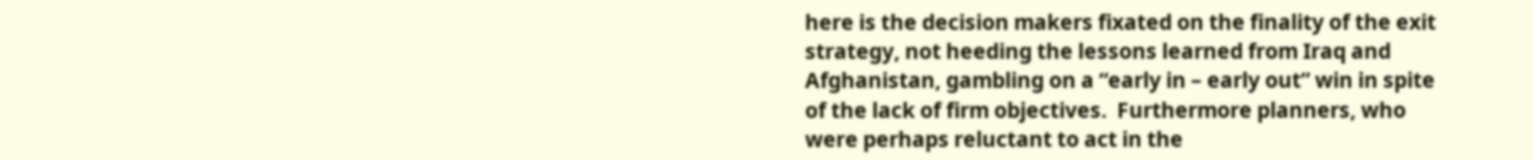here is the decision makers fixated on the finality of the exit strategy, not heeding the lessons learned from Iraq and Afghanistan, gambling on a “early in – early out” win in spite of the lack of firm objectives.  Furthermore planners, who were perhaps reluctant to act in the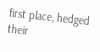first place, hedged their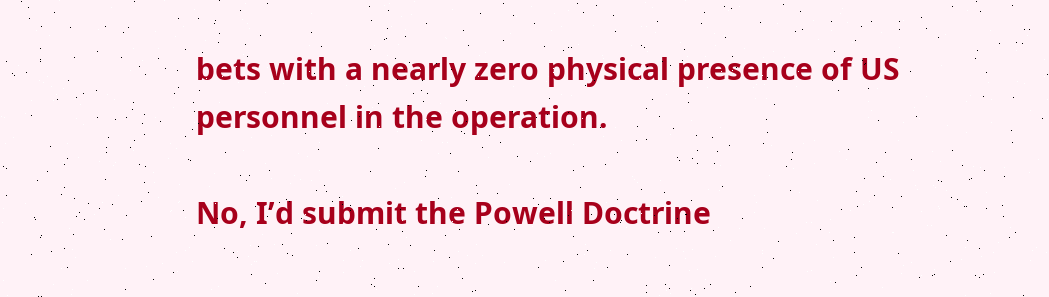bets with a nearly zero physical presence of US personnel in the operation.

No, I’d submit the Powell Doctrine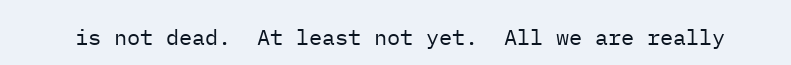is not dead.  At least not yet.  All we are really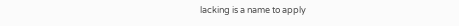lacking is a name to apply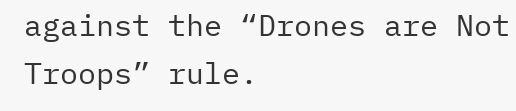against the “Drones are Not Troops” rule.